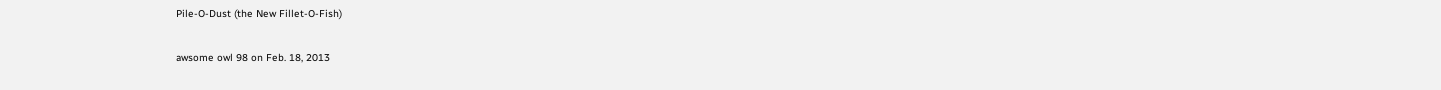Pile-O-Dust (the New Fillet-O-Fish)

awsome owl 98 on Feb. 18, 2013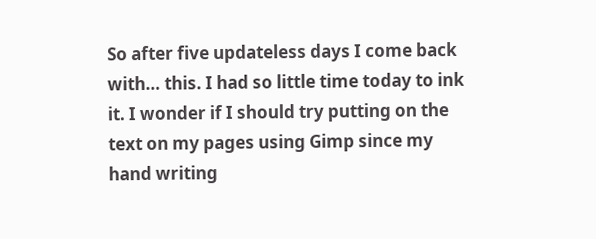So after five updateless days I come back with… this. I had so little time today to ink it. I wonder if I should try putting on the text on my pages using Gimp since my hand writing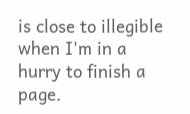is close to illegible when I'm in a hurry to finish a page.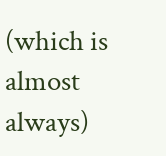(which is almost always)